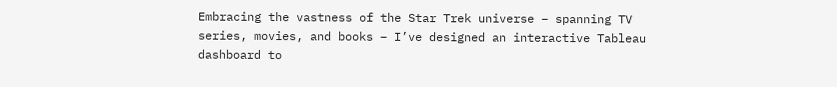Embracing the vastness of the Star Trek universe – spanning TV series, movies, and books – I’ve designed an interactive Tableau dashboard to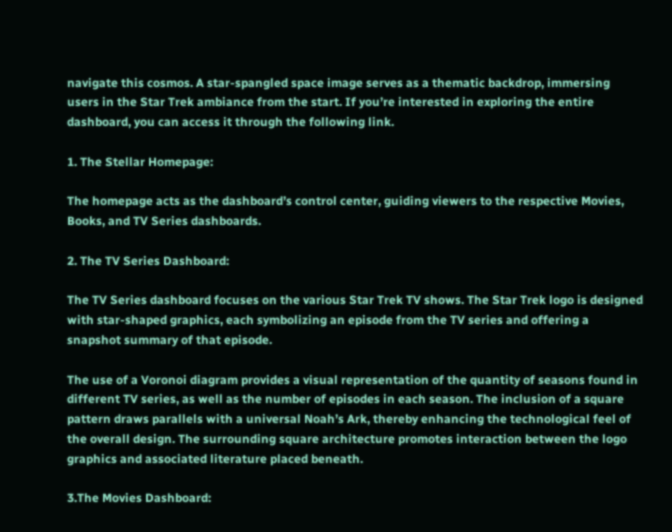navigate this cosmos. A star-spangled space image serves as a thematic backdrop, immersing users in the Star Trek ambiance from the start. If you’re interested in exploring the entire dashboard, you can access it through the following link.

1. The Stellar Homepage:

The homepage acts as the dashboard’s control center, guiding viewers to the respective Movies, Books, and TV Series dashboards.

2. The TV Series Dashboard:

The TV Series dashboard focuses on the various Star Trek TV shows. The Star Trek logo is designed with star-shaped graphics, each symbolizing an episode from the TV series and offering a snapshot summary of that episode.

The use of a Voronoi diagram provides a visual representation of the quantity of seasons found in different TV series, as well as the number of episodes in each season. The inclusion of a square pattern draws parallels with a universal Noah’s Ark, thereby enhancing the technological feel of the overall design. The surrounding square architecture promotes interaction between the logo graphics and associated literature placed beneath.

3.The Movies Dashboard: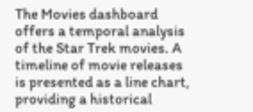The Movies dashboard offers a temporal analysis of the Star Trek movies. A timeline of movie releases is presented as a line chart, providing a historical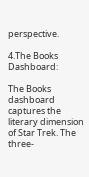perspective.

4.The Books Dashboard:

The Books dashboard captures the literary dimension of Star Trek. The three-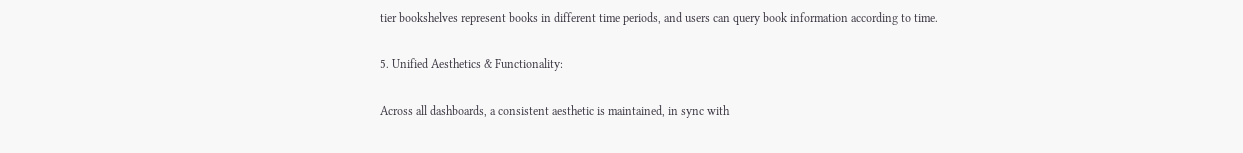tier bookshelves represent books in different time periods, and users can query book information according to time.

5. Unified Aesthetics & Functionality:

Across all dashboards, a consistent aesthetic is maintained, in sync with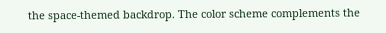the space-themed backdrop. The color scheme complements the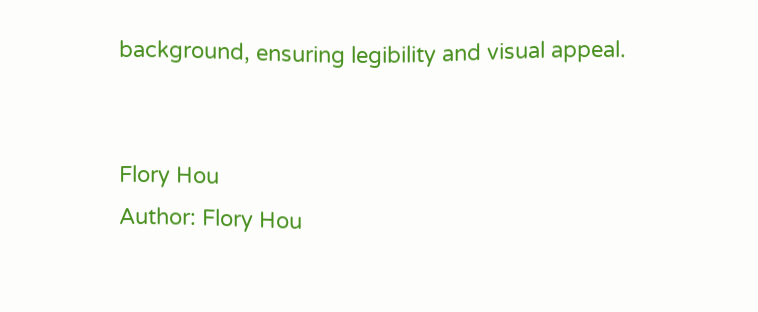background, ensuring legibility and visual appeal.


Flory Hou
Author: Flory Hou